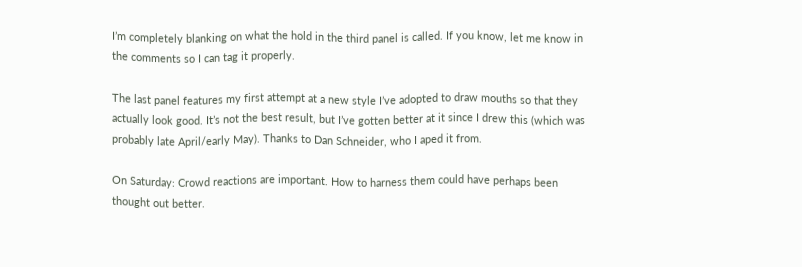I’m completely blanking on what the hold in the third panel is called. If you know, let me know in the comments so I can tag it properly.

The last panel features my first attempt at a new style I’ve adopted to draw mouths so that they actually look good. It’s not the best result, but I’ve gotten better at it since I drew this (which was probably late April/early May). Thanks to Dan Schneider, who I aped it from.

On Saturday: Crowd reactions are important. How to harness them could have perhaps been thought out better.